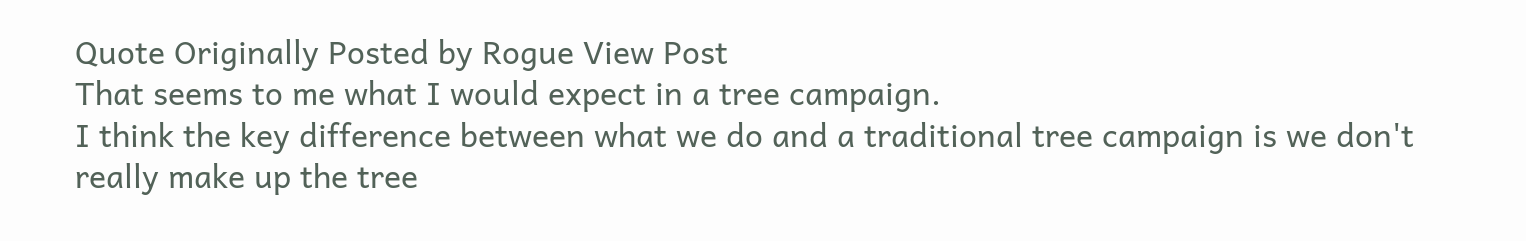Quote Originally Posted by Rogue View Post
That seems to me what I would expect in a tree campaign.
I think the key difference between what we do and a traditional tree campaign is we don't really make up the tree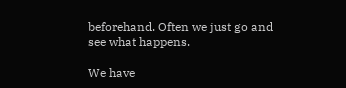beforehand. Often we just go and see what happens.

We have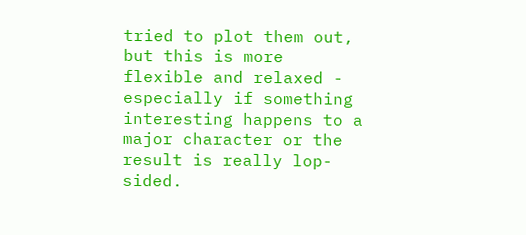tried to plot them out, but this is more flexible and relaxed - especially if something interesting happens to a major character or the result is really lop-sided.